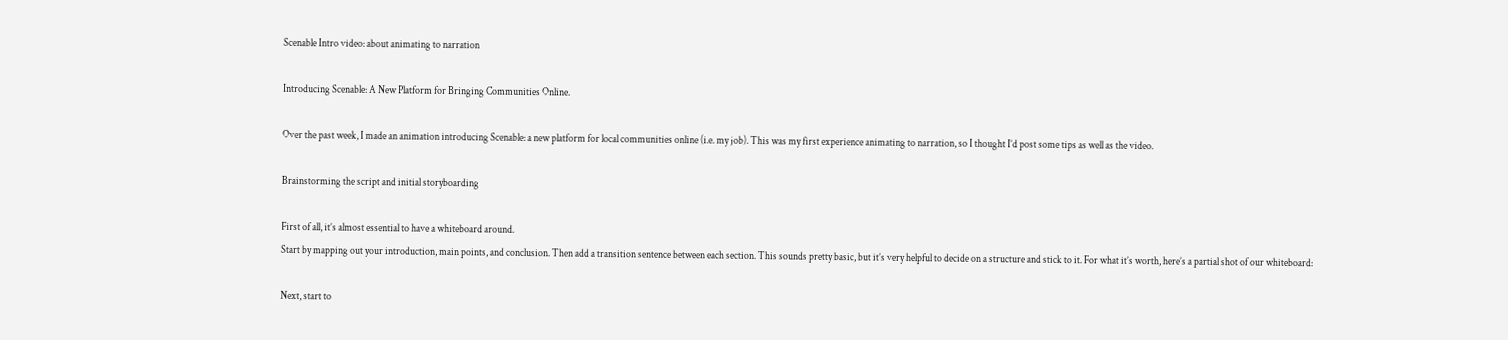Scenable Intro video: about animating to narration

Introducing Scenable: A New Platform for Bringing Communities Online.

Over the past week, I made an animation introducing Scenable: a new platform for local communities online (i.e. my job). This was my first experience animating to narration, so I thought I’d post some tips as well as the video.

Brainstorming the script and initial storyboarding

First of all, it’s almost essential to have a whiteboard around.
Start by mapping out your introduction, main points, and conclusion. Then add a transition sentence between each section. This sounds pretty basic, but it’s very helpful to decide on a structure and stick to it. For what it’s worth, here’s a partial shot of our whiteboard:

Next, start to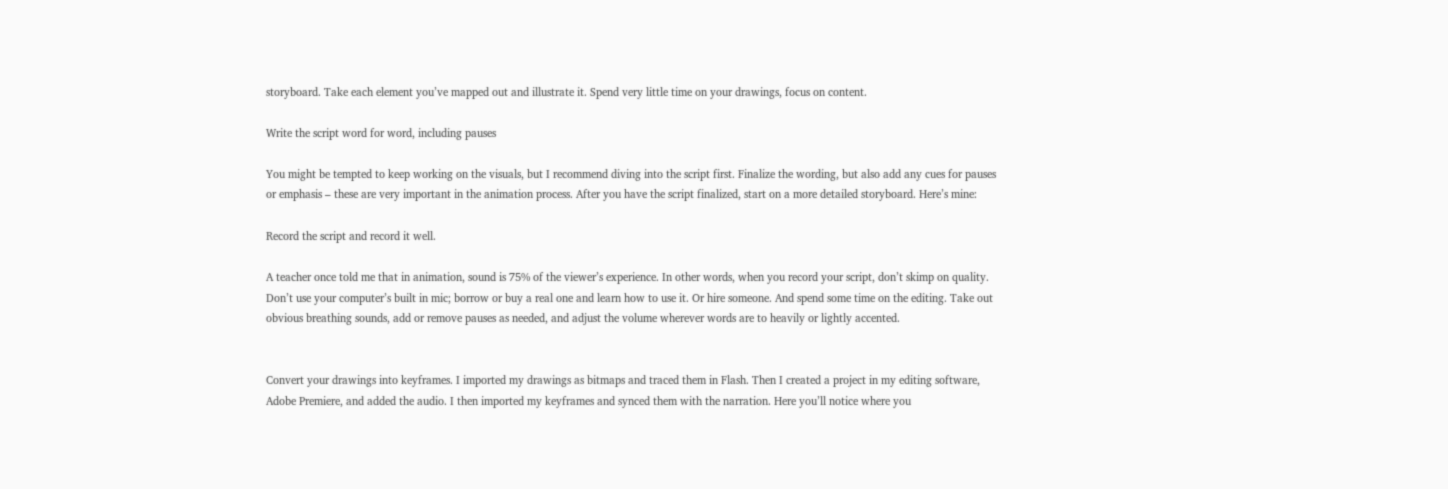storyboard. Take each element you’ve mapped out and illustrate it. Spend very little time on your drawings, focus on content.

Write the script word for word, including pauses

You might be tempted to keep working on the visuals, but I recommend diving into the script first. Finalize the wording, but also add any cues for pauses or emphasis – these are very important in the animation process. After you have the script finalized, start on a more detailed storyboard. Here’s mine:

Record the script and record it well.

A teacher once told me that in animation, sound is 75% of the viewer’s experience. In other words, when you record your script, don’t skimp on quality. Don’t use your computer’s built in mic; borrow or buy a real one and learn how to use it. Or hire someone. And spend some time on the editing. Take out obvious breathing sounds, add or remove pauses as needed, and adjust the volume wherever words are to heavily or lightly accented.


Convert your drawings into keyframes. I imported my drawings as bitmaps and traced them in Flash. Then I created a project in my editing software, Adobe Premiere, and added the audio. I then imported my keyframes and synced them with the narration. Here you’ll notice where you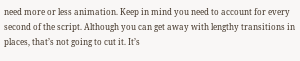need more or less animation. Keep in mind you need to account for every second of the script. Although you can get away with lengthy transitions in places, that’s not going to cut it. It’s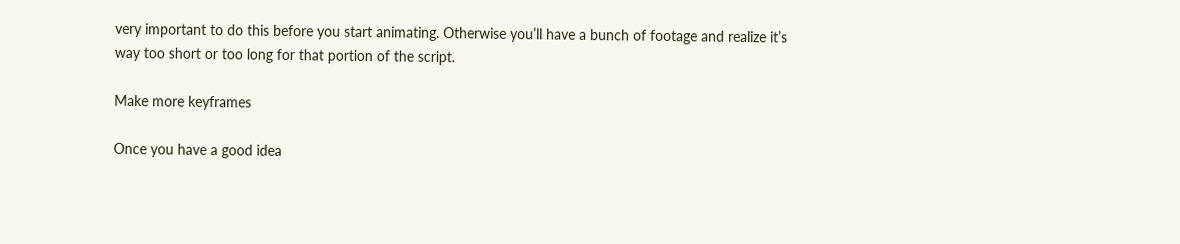very important to do this before you start animating. Otherwise you’ll have a bunch of footage and realize it’s way too short or too long for that portion of the script.

Make more keyframes

Once you have a good idea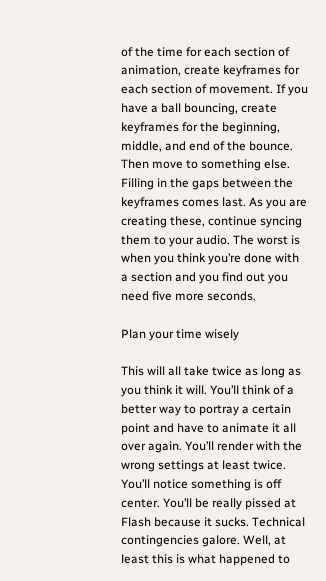of the time for each section of animation, create keyframes for each section of movement. If you have a ball bouncing, create keyframes for the beginning, middle, and end of the bounce. Then move to something else. Filling in the gaps between the keyframes comes last. As you are creating these, continue syncing them to your audio. The worst is when you think you’re done with a section and you find out you need five more seconds.

Plan your time wisely

This will all take twice as long as you think it will. You’ll think of a better way to portray a certain point and have to animate it all over again. You’ll render with the wrong settings at least twice. You’ll notice something is off center. You’ll be really pissed at Flash because it sucks. Technical contingencies galore. Well, at least this is what happened to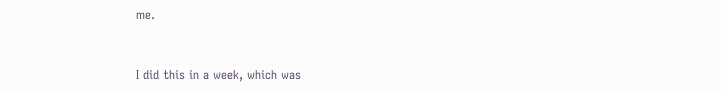me.


I did this in a week, which was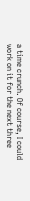a time crunch. Of course, I could work on it for the next three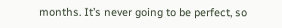months. It’s never going to be perfect, so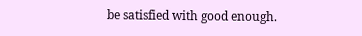be satisfied with good enough.